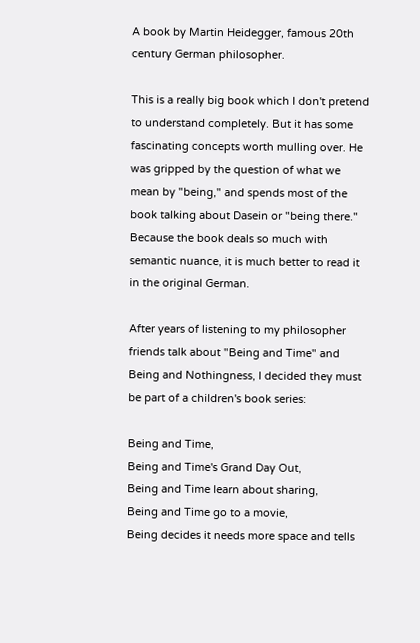A book by Martin Heidegger, famous 20th century German philosopher.

This is a really big book which I don't pretend to understand completely. But it has some fascinating concepts worth mulling over. He was gripped by the question of what we mean by "being," and spends most of the book talking about Dasein or "being there." Because the book deals so much with semantic nuance, it is much better to read it in the original German.

After years of listening to my philosopher friends talk about "Being and Time" and Being and Nothingness, I decided they must be part of a children's book series:

Being and Time,
Being and Time's Grand Day Out,
Being and Time learn about sharing,
Being and Time go to a movie,
Being decides it needs more space and tells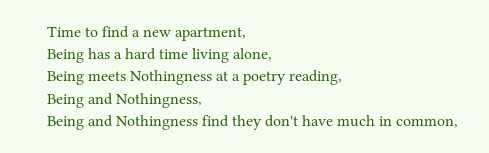Time to find a new apartment,
Being has a hard time living alone,
Being meets Nothingness at a poetry reading,
Being and Nothingness,
Being and Nothingness find they don't have much in common,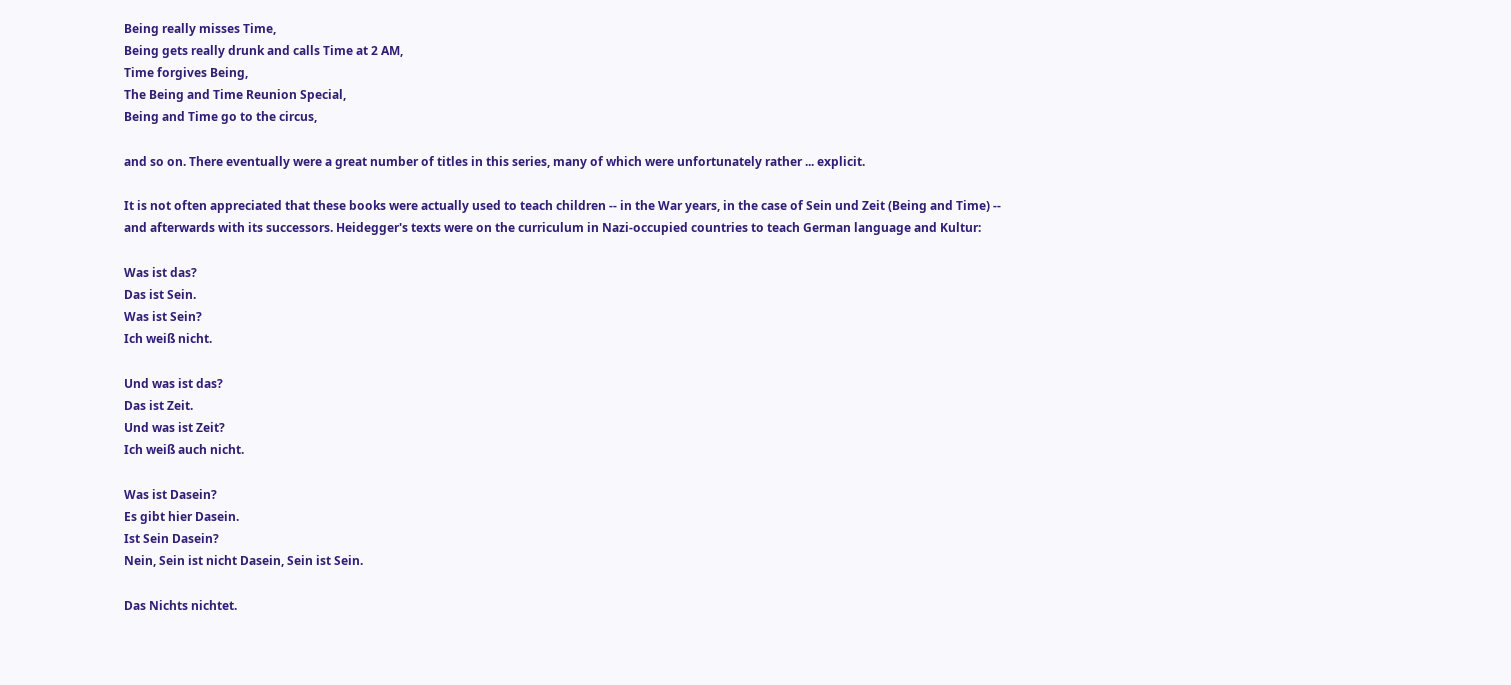Being really misses Time,
Being gets really drunk and calls Time at 2 AM,
Time forgives Being,
The Being and Time Reunion Special,
Being and Time go to the circus,

and so on. There eventually were a great number of titles in this series, many of which were unfortunately rather ... explicit.

It is not often appreciated that these books were actually used to teach children -- in the War years, in the case of Sein und Zeit (Being and Time) -- and afterwards with its successors. Heidegger's texts were on the curriculum in Nazi-occupied countries to teach German language and Kultur:

Was ist das?
Das ist Sein.
Was ist Sein?
Ich weiß nicht.

Und was ist das?
Das ist Zeit.
Und was ist Zeit?
Ich weiß auch nicht.

Was ist Dasein?
Es gibt hier Dasein.
Ist Sein Dasein?
Nein, Sein ist nicht Dasein, Sein ist Sein.

Das Nichts nichtet.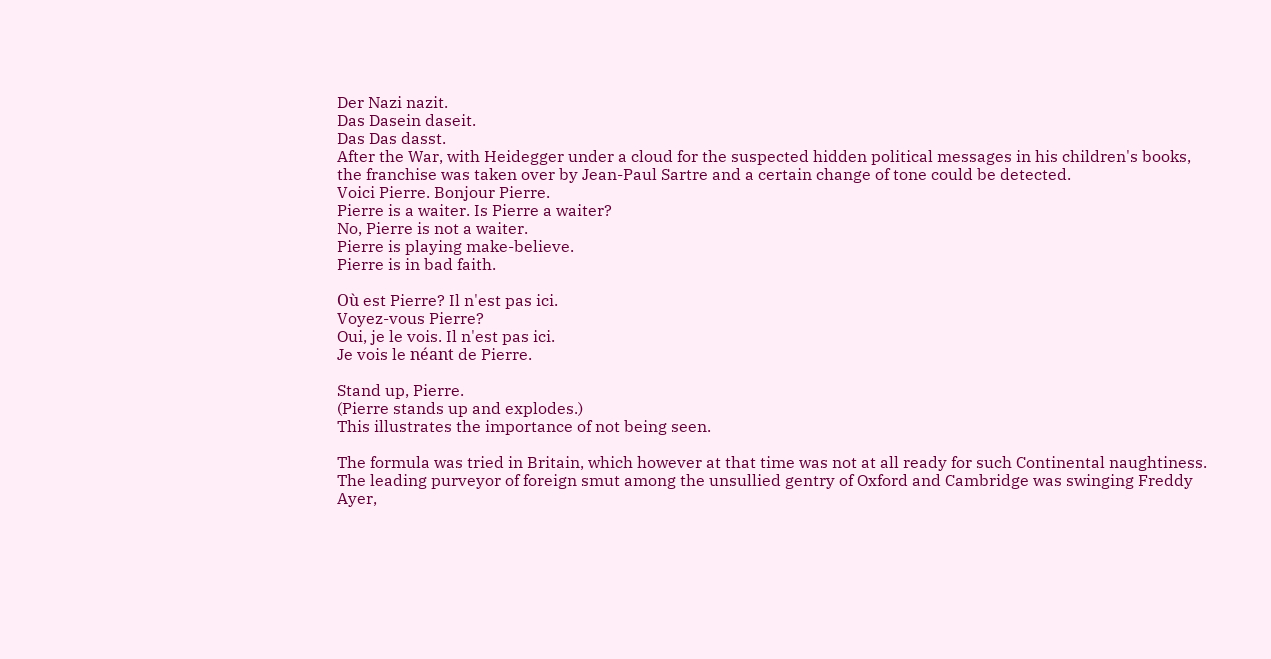Der Nazi nazit.
Das Dasein daseit.
Das Das dasst.
After the War, with Heidegger under a cloud for the suspected hidden political messages in his children's books, the franchise was taken over by Jean-Paul Sartre and a certain change of tone could be detected.
Voici Pierre. Bonjour Pierre.
Pierre is a waiter. Is Pierre a waiter?
No, Pierre is not a waiter.
Pierre is playing make-believe.
Pierre is in bad faith.

Où est Pierre? Il n'est pas ici.
Voyez-vous Pierre?
Oui, je le vois. Il n'est pas ici.
Je vois le néant de Pierre.

Stand up, Pierre.
(Pierre stands up and explodes.)
This illustrates the importance of not being seen.

The formula was tried in Britain, which however at that time was not at all ready for such Continental naughtiness. The leading purveyor of foreign smut among the unsullied gentry of Oxford and Cambridge was swinging Freddy Ayer,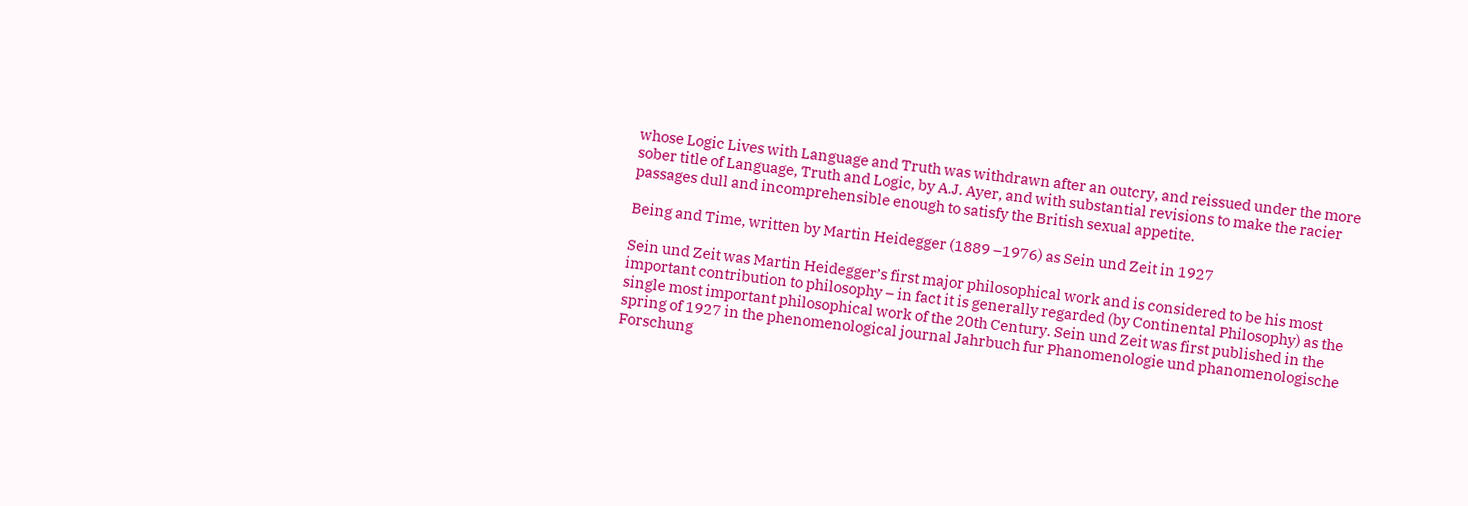whose Logic Lives with Language and Truth was withdrawn after an outcry, and reissued under the more sober title of Language, Truth and Logic, by A.J. Ayer, and with substantial revisions to make the racier passages dull and incomprehensible enough to satisfy the British sexual appetite.

Being and Time, written by Martin Heidegger (1889 –1976) as Sein und Zeit in 1927

Sein und Zeit was Martin Heidegger’s first major philosophical work and is considered to be his most important contribution to philosophy – in fact it is generally regarded (by Continental Philosophy) as the single most important philosophical work of the 20th Century. Sein und Zeit was first published in the spring of 1927 in the phenomenological journal Jahrbuch fur Phanomenologie und phanomenologische Forschung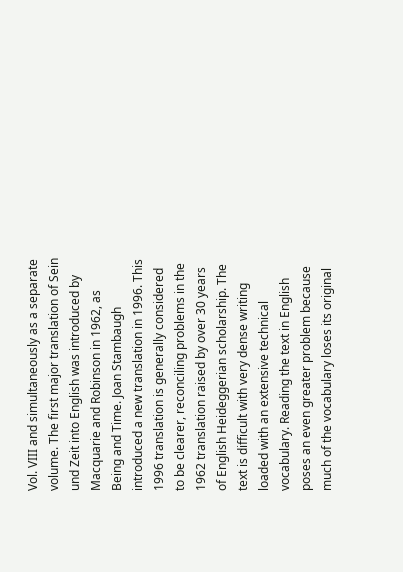Vol. VIII and simultaneously as a separate volume. The first major translation of Sein und Zeit into English was introduced by Macquarie and Robinson in 1962, as Being and Time. Joan Stambaugh introduced a new translation in 1996. This 1996 translation is generally considered to be clearer, reconciling problems in the 1962 translation raised by over 30 years of English Heideggerian scholarship. The text is difficult with very dense writing loaded with an extensive technical vocabulary. Reading the text in English poses an even greater problem because much of the vocabulary loses its original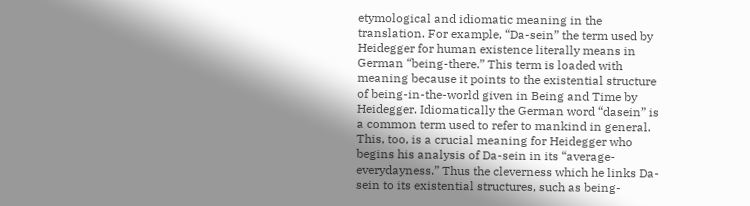etymological and idiomatic meaning in the translation. For example, “Da-sein” the term used by Heidegger for human existence literally means in German “being-there.” This term is loaded with meaning because it points to the existential structure of being-in-the-world given in Being and Time by Heidegger. Idiomatically the German word “dasein” is a common term used to refer to mankind in general. This, too, is a crucial meaning for Heidegger who begins his analysis of Da-sein in its “average-everydayness.” Thus the cleverness which he links Da-sein to its existential structures, such as being-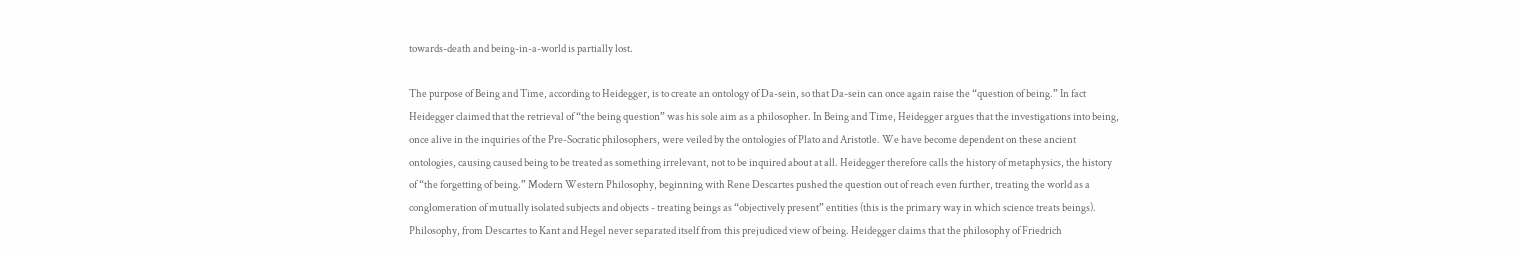towards-death and being-in-a-world is partially lost.

The purpose of Being and Time, according to Heidegger, is to create an ontology of Da-sein, so that Da-sein can once again raise the “question of being.” In fact Heidegger claimed that the retrieval of “the being question” was his sole aim as a philosopher. In Being and Time, Heidegger argues that the investigations into being, once alive in the inquiries of the Pre-Socratic philosophers, were veiled by the ontologies of Plato and Aristotle. We have become dependent on these ancient ontologies, causing caused being to be treated as something irrelevant, not to be inquired about at all. Heidegger therefore calls the history of metaphysics, the history of “the forgetting of being.” Modern Western Philosophy, beginning with Rene Descartes pushed the question out of reach even further, treating the world as a conglomeration of mutually isolated subjects and objects - treating beings as “objectively present” entities (this is the primary way in which science treats beings). Philosophy, from Descartes to Kant and Hegel never separated itself from this prejudiced view of being. Heidegger claims that the philosophy of Friedrich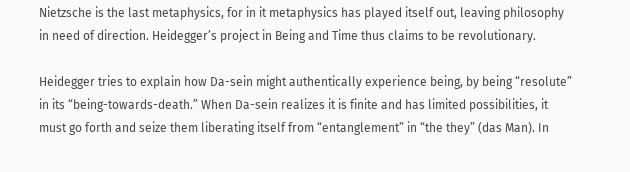Nietzsche is the last metaphysics, for in it metaphysics has played itself out, leaving philosophy in need of direction. Heidegger’s project in Being and Time thus claims to be revolutionary.

Heidegger tries to explain how Da-sein might authentically experience being, by being “resolute” in its “being-towards-death.” When Da-sein realizes it is finite and has limited possibilities, it must go forth and seize them liberating itself from “entanglement” in “the they” (das Man). In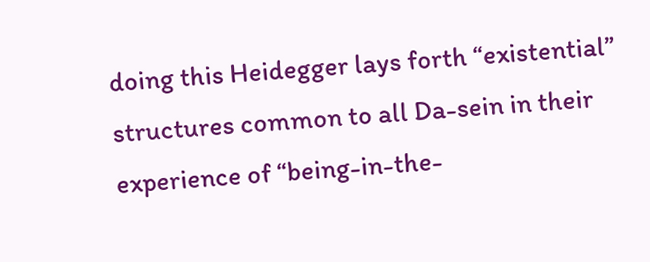doing this Heidegger lays forth “existential” structures common to all Da-sein in their experience of “being-in-the-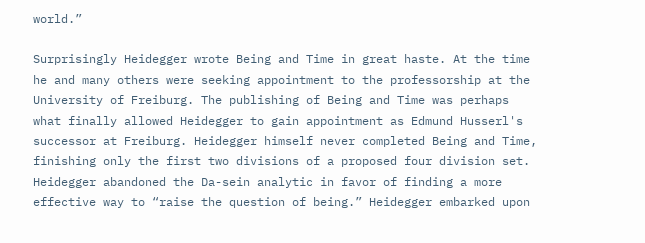world.”

Surprisingly Heidegger wrote Being and Time in great haste. At the time he and many others were seeking appointment to the professorship at the University of Freiburg. The publishing of Being and Time was perhaps what finally allowed Heidegger to gain appointment as Edmund Husserl's successor at Freiburg. Heidegger himself never completed Being and Time, finishing only the first two divisions of a proposed four division set. Heidegger abandoned the Da-sein analytic in favor of finding a more effective way to “raise the question of being.” Heidegger embarked upon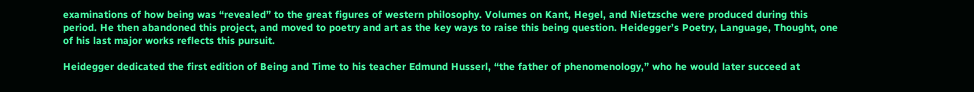examinations of how being was “revealed” to the great figures of western philosophy. Volumes on Kant, Hegel, and Nietzsche were produced during this period. He then abandoned this project, and moved to poetry and art as the key ways to raise this being question. Heidegger’s Poetry, Language, Thought, one of his last major works reflects this pursuit.

Heidegger dedicated the first edition of Being and Time to his teacher Edmund Husserl, “the father of phenomenology,” who he would later succeed at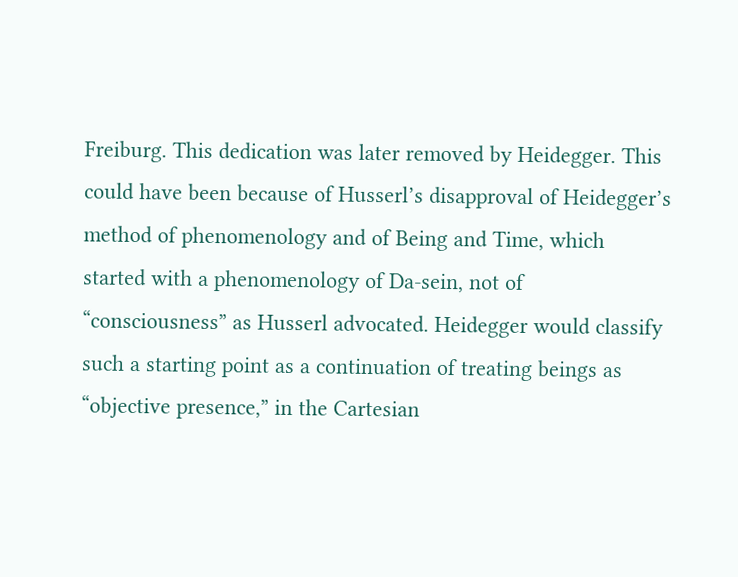Freiburg. This dedication was later removed by Heidegger. This could have been because of Husserl’s disapproval of Heidegger’s method of phenomenology and of Being and Time, which started with a phenomenology of Da-sein, not of “consciousness” as Husserl advocated. Heidegger would classify such a starting point as a continuation of treating beings as “objective presence,” in the Cartesian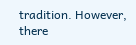tradition. However, there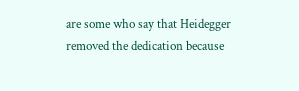are some who say that Heidegger removed the dedication because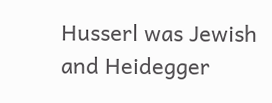Husserl was Jewish and Heidegger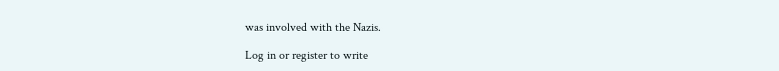was involved with the Nazis.

Log in or register to write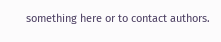something here or to contact authors.